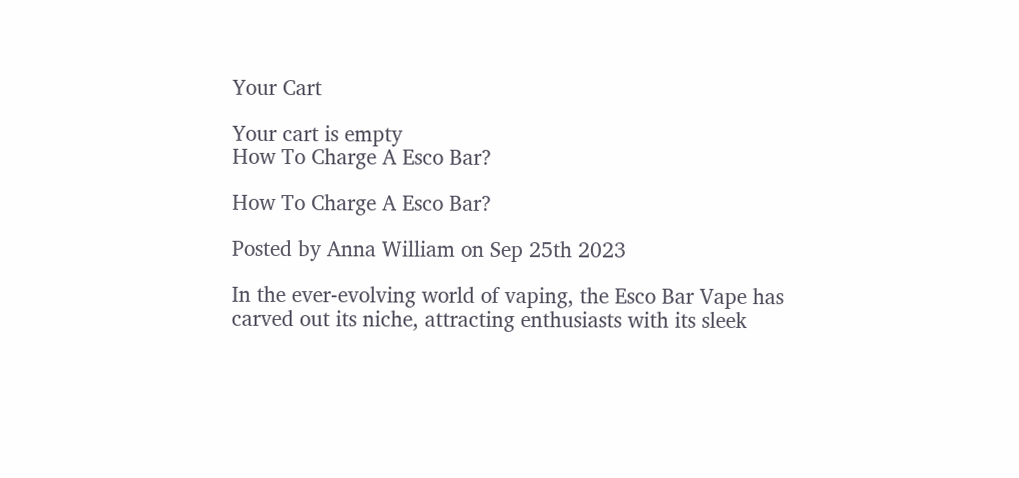Your Cart

Your cart is empty
How To Charge A Esco Bar?

How To Charge A Esco Bar?

Posted by Anna William on Sep 25th 2023

In the ever-evolving world of vaping, the Esco Bar Vape has carved out its niche, attracting enthusiasts with its sleek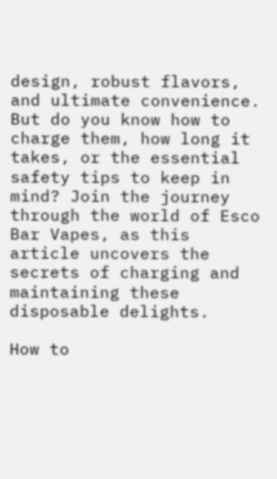design, robust flavors, and ultimate convenience. But do you know how to charge them, how long it takes, or the essential safety tips to keep in mind? Join the journey through the world of Esco Bar Vapes, as this article uncovers the secrets of charging and maintaining these disposable delights.

How to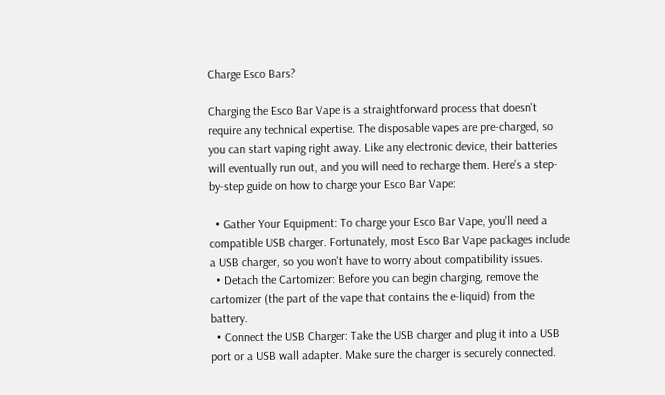Charge Esco Bars?

Charging the Esco Bar Vape is a straightforward process that doesn't require any technical expertise. The disposable vapes are pre-charged, so you can start vaping right away. Like any electronic device, their batteries will eventually run out, and you will need to recharge them. Here's a step-by-step guide on how to charge your Esco Bar Vape:

  • Gather Your Equipment: To charge your Esco Bar Vape, you'll need a compatible USB charger. Fortunately, most Esco Bar Vape packages include a USB charger, so you won't have to worry about compatibility issues.
  • Detach the Cartomizer: Before you can begin charging, remove the cartomizer (the part of the vape that contains the e-liquid) from the battery.
  • Connect the USB Charger: Take the USB charger and plug it into a USB port or a USB wall adapter. Make sure the charger is securely connected.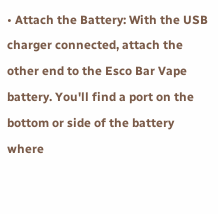• Attach the Battery: With the USB charger connected, attach the other end to the Esco Bar Vape battery. You'll find a port on the bottom or side of the battery where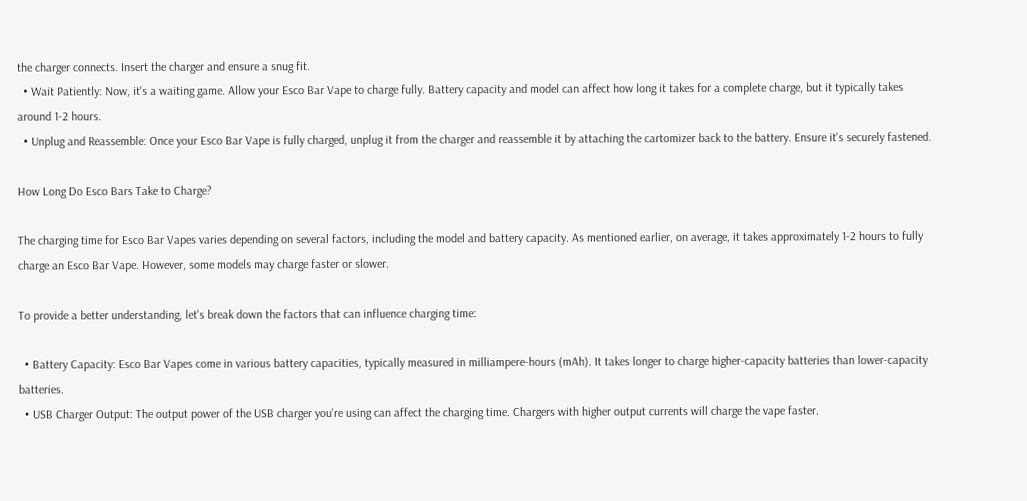the charger connects. Insert the charger and ensure a snug fit.
  • Wait Patiently: Now, it's a waiting game. Allow your Esco Bar Vape to charge fully. Battery capacity and model can affect how long it takes for a complete charge, but it typically takes around 1-2 hours.
  • Unplug and Reassemble: Once your Esco Bar Vape is fully charged, unplug it from the charger and reassemble it by attaching the cartomizer back to the battery. Ensure it's securely fastened.

How Long Do Esco Bars Take to Charge?

The charging time for Esco Bar Vapes varies depending on several factors, including the model and battery capacity. As mentioned earlier, on average, it takes approximately 1-2 hours to fully charge an Esco Bar Vape. However, some models may charge faster or slower.

To provide a better understanding, let's break down the factors that can influence charging time:

  • Battery Capacity: Esco Bar Vapes come in various battery capacities, typically measured in milliampere-hours (mAh). It takes longer to charge higher-capacity batteries than lower-capacity batteries.
  • USB Charger Output: The output power of the USB charger you're using can affect the charging time. Chargers with higher output currents will charge the vape faster.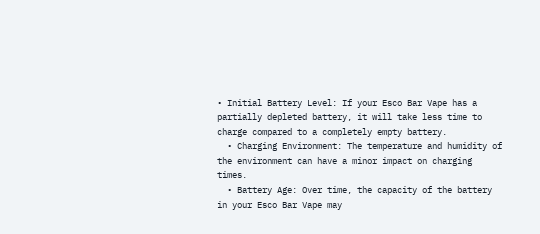• Initial Battery Level: If your Esco Bar Vape has a partially depleted battery, it will take less time to charge compared to a completely empty battery.
  • Charging Environment: The temperature and humidity of the environment can have a minor impact on charging times.
  • Battery Age: Over time, the capacity of the battery in your Esco Bar Vape may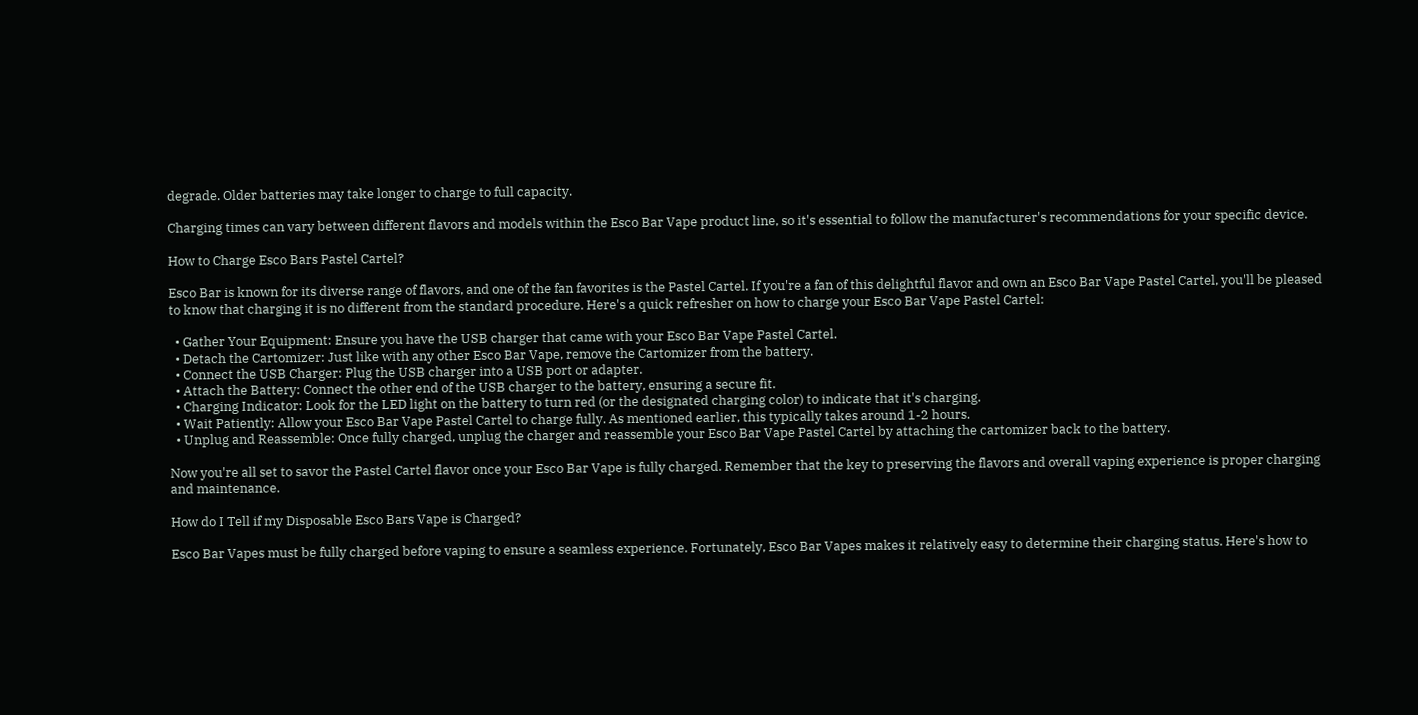degrade. Older batteries may take longer to charge to full capacity.

Charging times can vary between different flavors and models within the Esco Bar Vape product line, so it's essential to follow the manufacturer's recommendations for your specific device.

How to Charge Esco Bars Pastel Cartel?

Esco Bar is known for its diverse range of flavors, and one of the fan favorites is the Pastel Cartel. If you're a fan of this delightful flavor and own an Esco Bar Vape Pastel Cartel, you'll be pleased to know that charging it is no different from the standard procedure. Here's a quick refresher on how to charge your Esco Bar Vape Pastel Cartel:

  • Gather Your Equipment: Ensure you have the USB charger that came with your Esco Bar Vape Pastel Cartel.
  • Detach the Cartomizer: Just like with any other Esco Bar Vape, remove the Cartomizer from the battery.
  • Connect the USB Charger: Plug the USB charger into a USB port or adapter.
  • Attach the Battery: Connect the other end of the USB charger to the battery, ensuring a secure fit.
  • Charging Indicator: Look for the LED light on the battery to turn red (or the designated charging color) to indicate that it's charging.
  • Wait Patiently: Allow your Esco Bar Vape Pastel Cartel to charge fully. As mentioned earlier, this typically takes around 1-2 hours.
  • Unplug and Reassemble: Once fully charged, unplug the charger and reassemble your Esco Bar Vape Pastel Cartel by attaching the cartomizer back to the battery.

Now you're all set to savor the Pastel Cartel flavor once your Esco Bar Vape is fully charged. Remember that the key to preserving the flavors and overall vaping experience is proper charging and maintenance.

How do I Tell if my Disposable Esco Bars Vape is Charged?

Esco Bar Vapes must be fully charged before vaping to ensure a seamless experience. Fortunately, Esco Bar Vapes makes it relatively easy to determine their charging status. Here's how to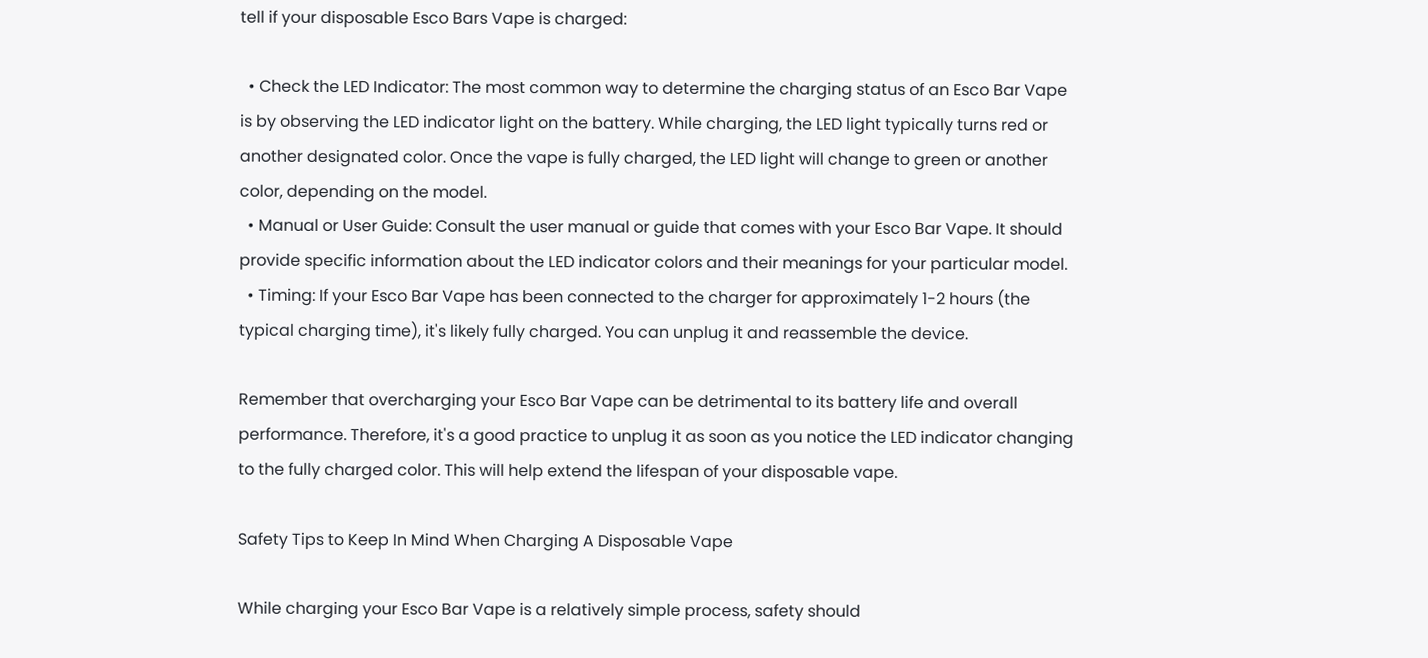tell if your disposable Esco Bars Vape is charged:

  • Check the LED Indicator: The most common way to determine the charging status of an Esco Bar Vape is by observing the LED indicator light on the battery. While charging, the LED light typically turns red or another designated color. Once the vape is fully charged, the LED light will change to green or another color, depending on the model.
  • Manual or User Guide: Consult the user manual or guide that comes with your Esco Bar Vape. It should provide specific information about the LED indicator colors and their meanings for your particular model.
  • Timing: If your Esco Bar Vape has been connected to the charger for approximately 1-2 hours (the typical charging time), it's likely fully charged. You can unplug it and reassemble the device.

Remember that overcharging your Esco Bar Vape can be detrimental to its battery life and overall performance. Therefore, it's a good practice to unplug it as soon as you notice the LED indicator changing to the fully charged color. This will help extend the lifespan of your disposable vape.

Safety Tips to Keep In Mind When Charging A Disposable Vape

While charging your Esco Bar Vape is a relatively simple process, safety should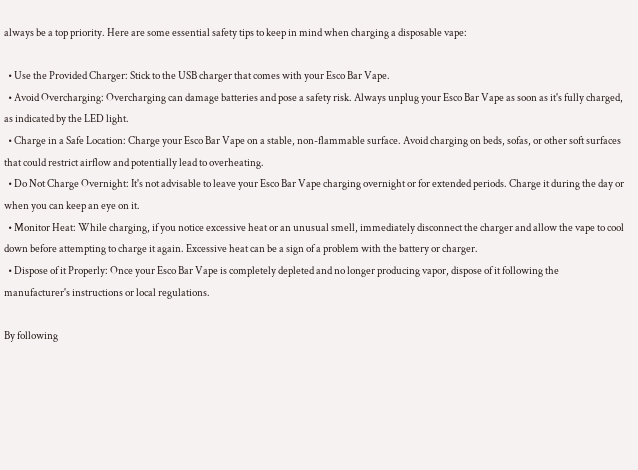always be a top priority. Here are some essential safety tips to keep in mind when charging a disposable vape:

  • Use the Provided Charger: Stick to the USB charger that comes with your Esco Bar Vape.
  • Avoid Overcharging: Overcharging can damage batteries and pose a safety risk. Always unplug your Esco Bar Vape as soon as it's fully charged, as indicated by the LED light.
  • Charge in a Safe Location: Charge your Esco Bar Vape on a stable, non-flammable surface. Avoid charging on beds, sofas, or other soft surfaces that could restrict airflow and potentially lead to overheating.
  • Do Not Charge Overnight: It's not advisable to leave your Esco Bar Vape charging overnight or for extended periods. Charge it during the day or when you can keep an eye on it.
  • Monitor Heat: While charging, if you notice excessive heat or an unusual smell, immediately disconnect the charger and allow the vape to cool down before attempting to charge it again. Excessive heat can be a sign of a problem with the battery or charger.
  • Dispose of it Properly: Once your Esco Bar Vape is completely depleted and no longer producing vapor, dispose of it following the manufacturer's instructions or local regulations.

By following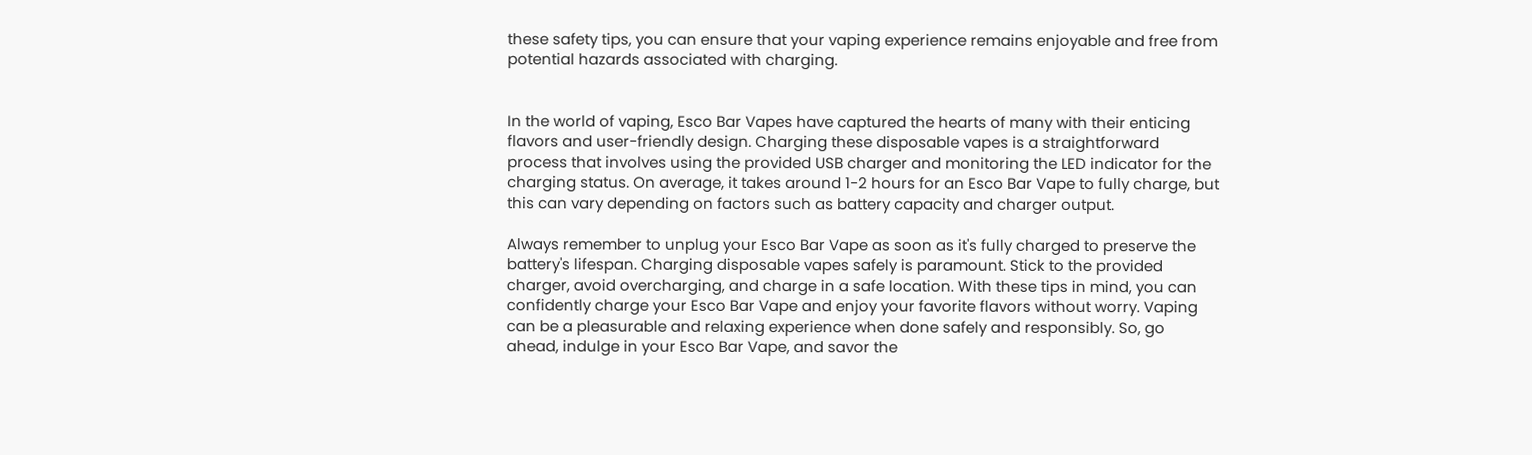these safety tips, you can ensure that your vaping experience remains enjoyable and free from potential hazards associated with charging.


In the world of vaping, Esco Bar Vapes have captured the hearts of many with their enticing flavors and user-friendly design. Charging these disposable vapes is a straightforward process that involves using the provided USB charger and monitoring the LED indicator for the charging status. On average, it takes around 1-2 hours for an Esco Bar Vape to fully charge, but this can vary depending on factors such as battery capacity and charger output.

Always remember to unplug your Esco Bar Vape as soon as it's fully charged to preserve the battery's lifespan. Charging disposable vapes safely is paramount. Stick to the provided charger, avoid overcharging, and charge in a safe location. With these tips in mind, you can confidently charge your Esco Bar Vape and enjoy your favorite flavors without worry. Vaping can be a pleasurable and relaxing experience when done safely and responsibly. So, go ahead, indulge in your Esco Bar Vape, and savor the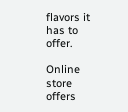flavors it has to offer.

Online store offers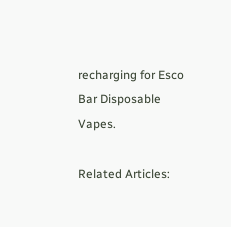recharging for Esco Bar Disposable Vapes.

Related Articles: